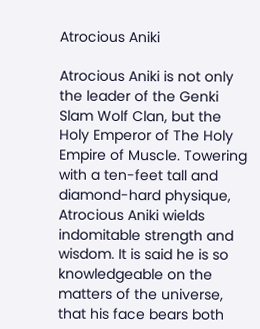Atrocious Aniki

Atrocious Aniki is not only the leader of the Genki Slam Wolf Clan, but the Holy Emperor of The Holy Empire of Muscle. Towering with a ten-feet tall and diamond-hard physique, Atrocious Aniki wields indomitable strength and wisdom. It is said he is so knowledgeable on the matters of the universe, that his face bears both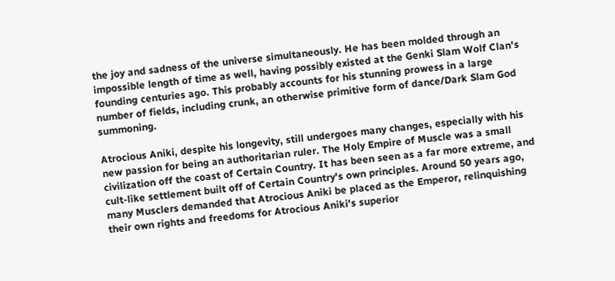the joy and sadness of the universe simultaneously. He has been molded through an impossible length of time as well, having possibly existed at the Genki Slam Wolf Clan's founding centuries ago. This probably accounts for his stunning prowess in a large number of fields, including crunk, an otherwise primitive form of dance/Dark Slam God summoning.

Atrocious Aniki, despite his longevity, still undergoes many changes, especially with his new passion for being an authoritarian ruler. The Holy Empire of Muscle was a small civilization off the coast of Certain Country. It has been seen as a far more extreme, and cult-like settlement built off of Certain Country's own principles. Around 50 years ago, many Musclers demanded that Atrocious Aniki be placed as the Emperor, relinquishing their own rights and freedoms for Atrocious Aniki's superior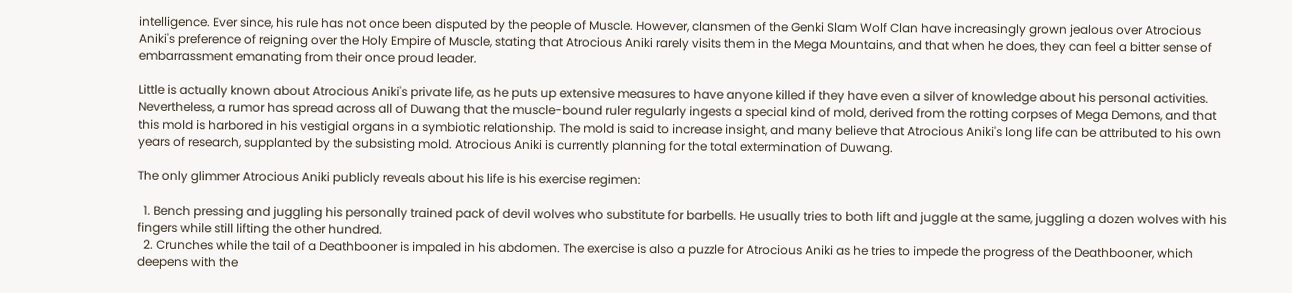intelligence. Ever since, his rule has not once been disputed by the people of Muscle. However, clansmen of the Genki Slam Wolf Clan have increasingly grown jealous over Atrocious Aniki's preference of reigning over the Holy Empire of Muscle, stating that Atrocious Aniki rarely visits them in the Mega Mountains, and that when he does, they can feel a bitter sense of embarrassment emanating from their once proud leader.

Little is actually known about Atrocious Aniki's private life, as he puts up extensive measures to have anyone killed if they have even a silver of knowledge about his personal activities. Nevertheless, a rumor has spread across all of Duwang that the muscle-bound ruler regularly ingests a special kind of mold, derived from the rotting corpses of Mega Demons, and that this mold is harbored in his vestigial organs in a symbiotic relationship. The mold is said to increase insight, and many believe that Atrocious Aniki's long life can be attributed to his own years of research, supplanted by the subsisting mold. Atrocious Aniki is currently planning for the total extermination of Duwang.

The only glimmer Atrocious Aniki publicly reveals about his life is his exercise regimen:

  1. Bench pressing and juggling his personally trained pack of devil wolves who substitute for barbells. He usually tries to both lift and juggle at the same, juggling a dozen wolves with his fingers while still lifting the other hundred.
  2. Crunches while the tail of a Deathbooner is impaled in his abdomen. The exercise is also a puzzle for Atrocious Aniki as he tries to impede the progress of the Deathbooner, which deepens with the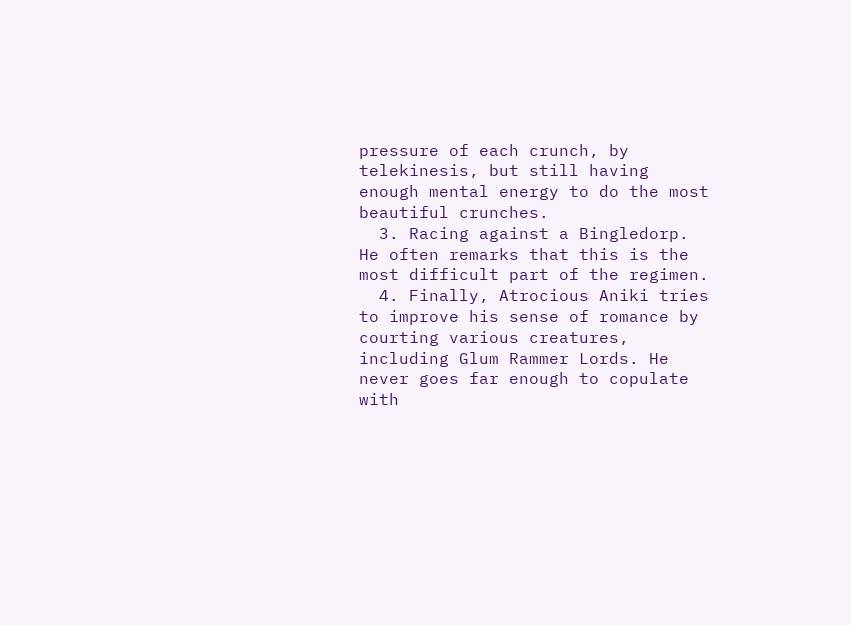pressure of each crunch, by telekinesis, but still having enough mental energy to do the most beautiful crunches.
  3. Racing against a Bingledorp. He often remarks that this is the most difficult part of the regimen.
  4. Finally, Atrocious Aniki tries to improve his sense of romance by courting various creatures, including Glum Rammer Lords. He never goes far enough to copulate with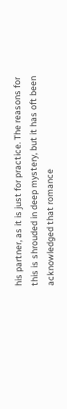his partner, as it is just for practice. The reasons for this is shrouded in deep mystery, but it has oft been acknowledged that romance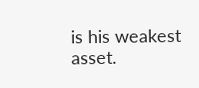is his weakest asset.